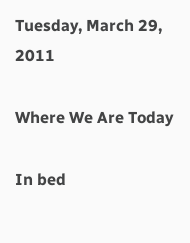Tuesday, March 29, 2011

Where We Are Today

In bed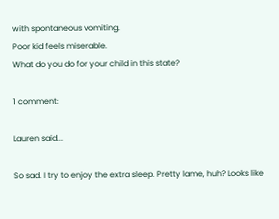with spontaneous vomiting.
Poor kid feels miserable.
What do you do for your child in this state?

1 comment:

Lauren said...

So sad. I try to enjoy the extra sleep. Pretty lame, huh? Looks like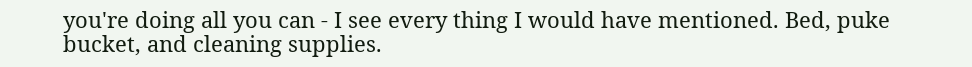you're doing all you can - I see every thing I would have mentioned. Bed, puke bucket, and cleaning supplies.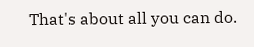That's about all you can do.